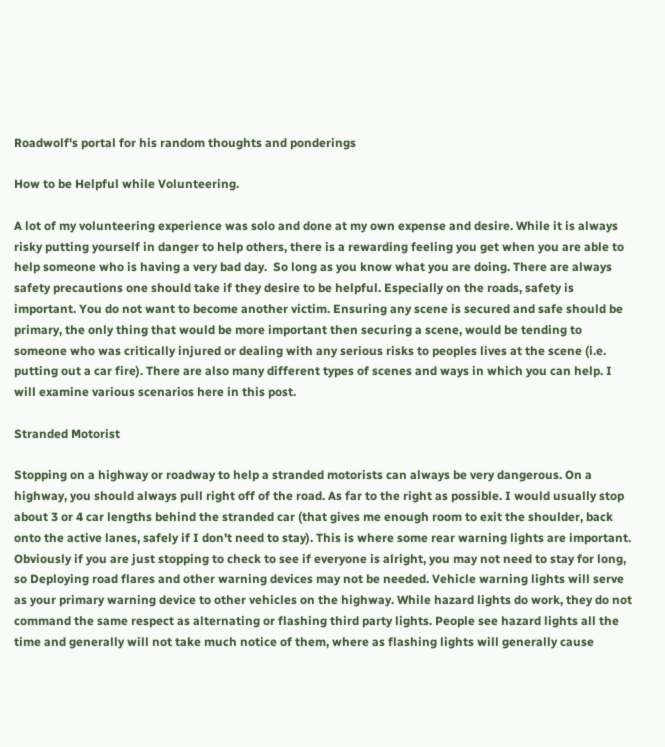Roadwolf's portal for his random thoughts and ponderings

How to be Helpful while Volunteering.

A lot of my volunteering experience was solo and done at my own expense and desire. While it is always risky putting yourself in danger to help others, there is a rewarding feeling you get when you are able to help someone who is having a very bad day.  So long as you know what you are doing. There are always safety precautions one should take if they desire to be helpful. Especially on the roads, safety is important. You do not want to become another victim. Ensuring any scene is secured and safe should be primary, the only thing that would be more important then securing a scene, would be tending to someone who was critically injured or dealing with any serious risks to peoples lives at the scene (i.e. putting out a car fire). There are also many different types of scenes and ways in which you can help. I will examine various scenarios here in this post.

Stranded Motorist

Stopping on a highway or roadway to help a stranded motorists can always be very dangerous. On a highway, you should always pull right off of the road. As far to the right as possible. I would usually stop about 3 or 4 car lengths behind the stranded car (that gives me enough room to exit the shoulder, back onto the active lanes, safely if I don't need to stay). This is where some rear warning lights are important. Obviously if you are just stopping to check to see if everyone is alright, you may not need to stay for long, so Deploying road flares and other warning devices may not be needed. Vehicle warning lights will serve as your primary warning device to other vehicles on the highway. While hazard lights do work, they do not command the same respect as alternating or flashing third party lights. People see hazard lights all the time and generally will not take much notice of them, where as flashing lights will generally cause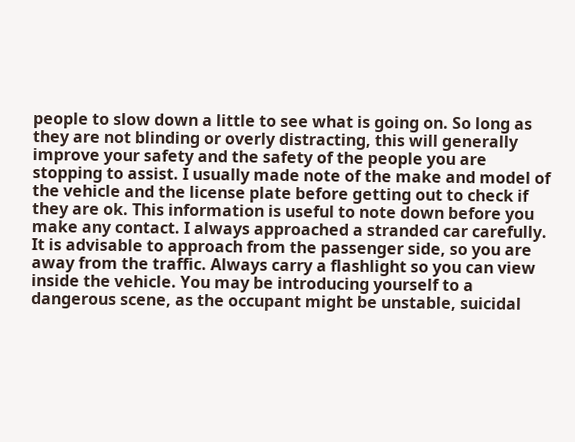people to slow down a little to see what is going on. So long as they are not blinding or overly distracting, this will generally improve your safety and the safety of the people you are stopping to assist. I usually made note of the make and model of the vehicle and the license plate before getting out to check if they are ok. This information is useful to note down before you make any contact. I always approached a stranded car carefully. It is advisable to approach from the passenger side, so you are away from the traffic. Always carry a flashlight so you can view inside the vehicle. You may be introducing yourself to a dangerous scene, as the occupant might be unstable, suicidal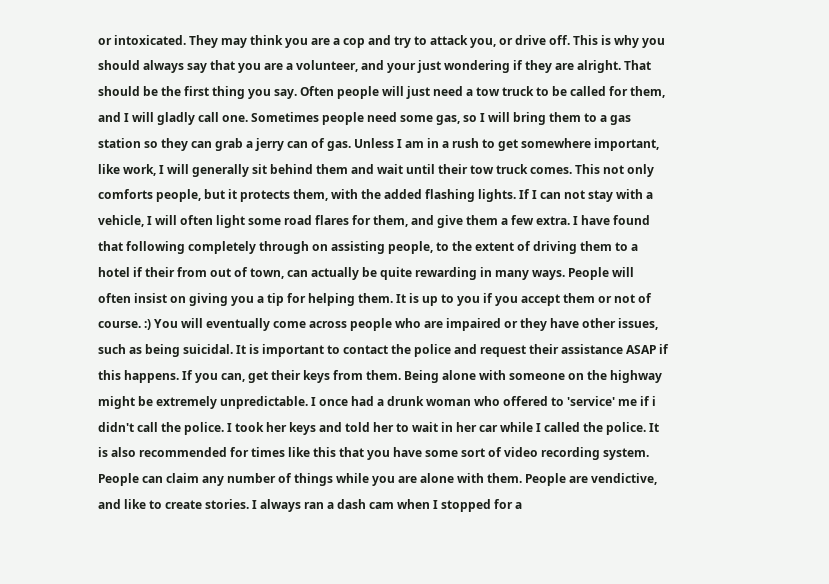or intoxicated. They may think you are a cop and try to attack you, or drive off. This is why you should always say that you are a volunteer, and your just wondering if they are alright. That should be the first thing you say. Often people will just need a tow truck to be called for them, and I will gladly call one. Sometimes people need some gas, so I will bring them to a gas station so they can grab a jerry can of gas. Unless I am in a rush to get somewhere important, like work, I will generally sit behind them and wait until their tow truck comes. This not only comforts people, but it protects them, with the added flashing lights. If I can not stay with a vehicle, I will often light some road flares for them, and give them a few extra. I have found that following completely through on assisting people, to the extent of driving them to a hotel if their from out of town, can actually be quite rewarding in many ways. People will often insist on giving you a tip for helping them. It is up to you if you accept them or not of course. :) You will eventually come across people who are impaired or they have other issues, such as being suicidal. It is important to contact the police and request their assistance ASAP if this happens. If you can, get their keys from them. Being alone with someone on the highway might be extremely unpredictable. I once had a drunk woman who offered to 'service' me if i didn't call the police. I took her keys and told her to wait in her car while I called the police. It is also recommended for times like this that you have some sort of video recording system. People can claim any number of things while you are alone with them. People are vendictive, and like to create stories. I always ran a dash cam when I stopped for a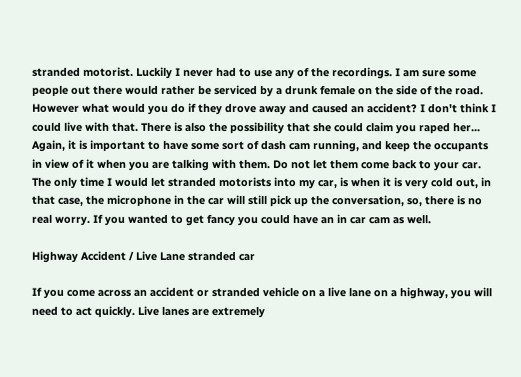stranded motorist. Luckily I never had to use any of the recordings. I am sure some people out there would rather be serviced by a drunk female on the side of the road. However what would you do if they drove away and caused an accident? I don't think I could live with that. There is also the possibility that she could claim you raped her... Again, it is important to have some sort of dash cam running, and keep the occupants in view of it when you are talking with them. Do not let them come back to your car. The only time I would let stranded motorists into my car, is when it is very cold out, in that case, the microphone in the car will still pick up the conversation, so, there is no real worry. If you wanted to get fancy you could have an in car cam as well.

Highway Accident / Live Lane stranded car

If you come across an accident or stranded vehicle on a live lane on a highway, you will need to act quickly. Live lanes are extremely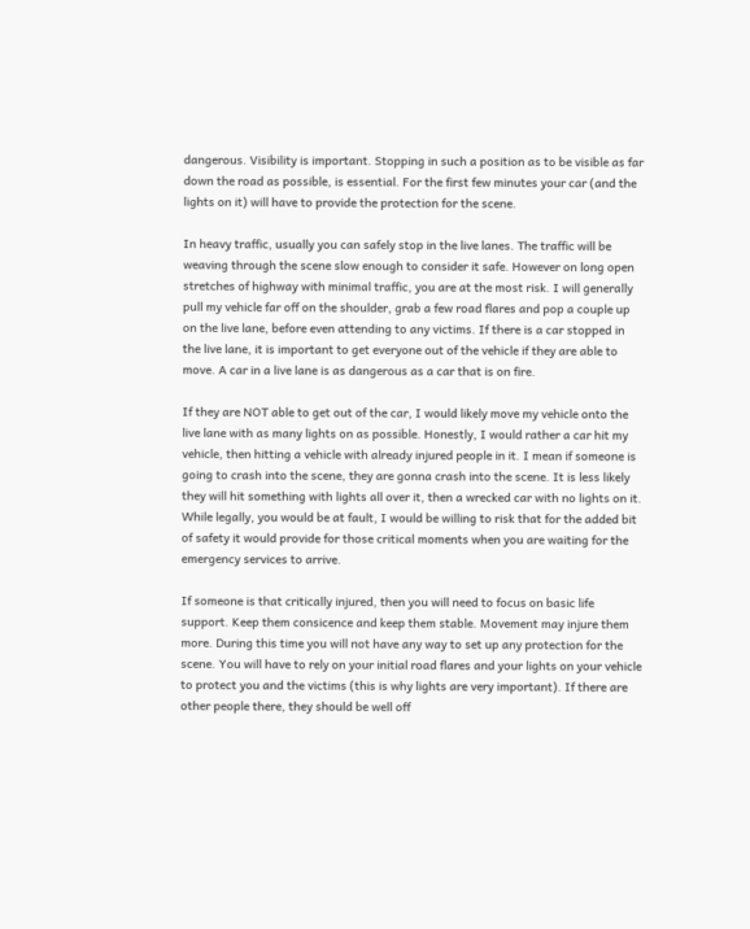dangerous. Visibility is important. Stopping in such a position as to be visible as far down the road as possible, is essential. For the first few minutes your car (and the lights on it) will have to provide the protection for the scene.

In heavy traffic, usually you can safely stop in the live lanes. The traffic will be weaving through the scene slow enough to consider it safe. However on long open stretches of highway with minimal traffic, you are at the most risk. I will generally pull my vehicle far off on the shoulder, grab a few road flares and pop a couple up on the live lane, before even attending to any victims. If there is a car stopped in the live lane, it is important to get everyone out of the vehicle if they are able to move. A car in a live lane is as dangerous as a car that is on fire.

If they are NOT able to get out of the car, I would likely move my vehicle onto the live lane with as many lights on as possible. Honestly, I would rather a car hit my vehicle, then hitting a vehicle with already injured people in it. I mean if someone is going to crash into the scene, they are gonna crash into the scene. It is less likely they will hit something with lights all over it, then a wrecked car with no lights on it. While legally, you would be at fault, I would be willing to risk that for the added bit of safety it would provide for those critical moments when you are waiting for the emergency services to arrive.

If someone is that critically injured, then you will need to focus on basic life support. Keep them consicence and keep them stable. Movement may injure them more. During this time you will not have any way to set up any protection for the scene. You will have to rely on your initial road flares and your lights on your vehicle to protect you and the victims (this is why lights are very important). If there are other people there, they should be well off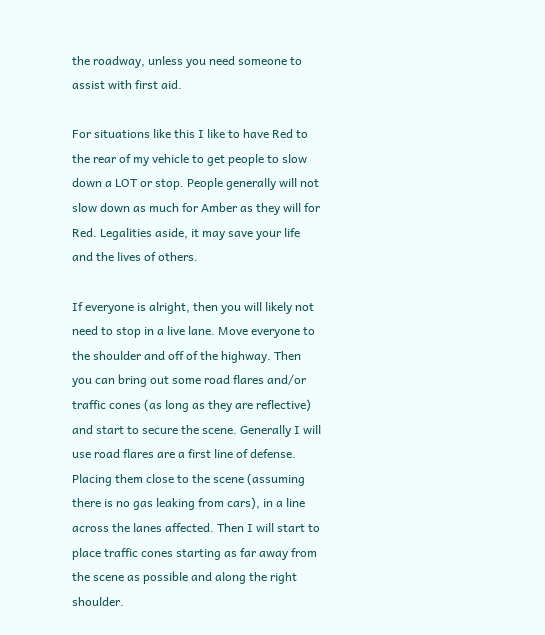the roadway, unless you need someone to assist with first aid.

For situations like this I like to have Red to the rear of my vehicle to get people to slow down a LOT or stop. People generally will not slow down as much for Amber as they will for Red. Legalities aside, it may save your life and the lives of others.

If everyone is alright, then you will likely not need to stop in a live lane. Move everyone to the shoulder and off of the highway. Then you can bring out some road flares and/or traffic cones (as long as they are reflective) and start to secure the scene. Generally I will use road flares are a first line of defense. Placing them close to the scene (assuming there is no gas leaking from cars), in a line across the lanes affected. Then I will start to place traffic cones starting as far away from the scene as possible and along the right shoulder.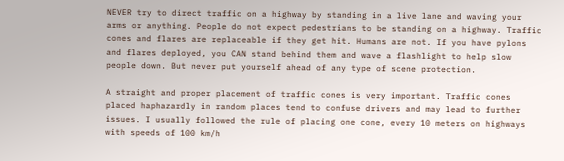NEVER try to direct traffic on a highway by standing in a live lane and waving your arms or anything. People do not expect pedestrians to be standing on a highway. Traffic cones and flares are replaceable if they get hit. Humans are not. If you have pylons and flares deployed, you CAN stand behind them and wave a flashlight to help slow people down. But never put yourself ahead of any type of scene protection.

A straight and proper placement of traffic cones is very important. Traffic cones placed haphazardly in random places tend to confuse drivers and may lead to further issues. I usually followed the rule of placing one cone, every 10 meters on highways with speeds of 100 km/h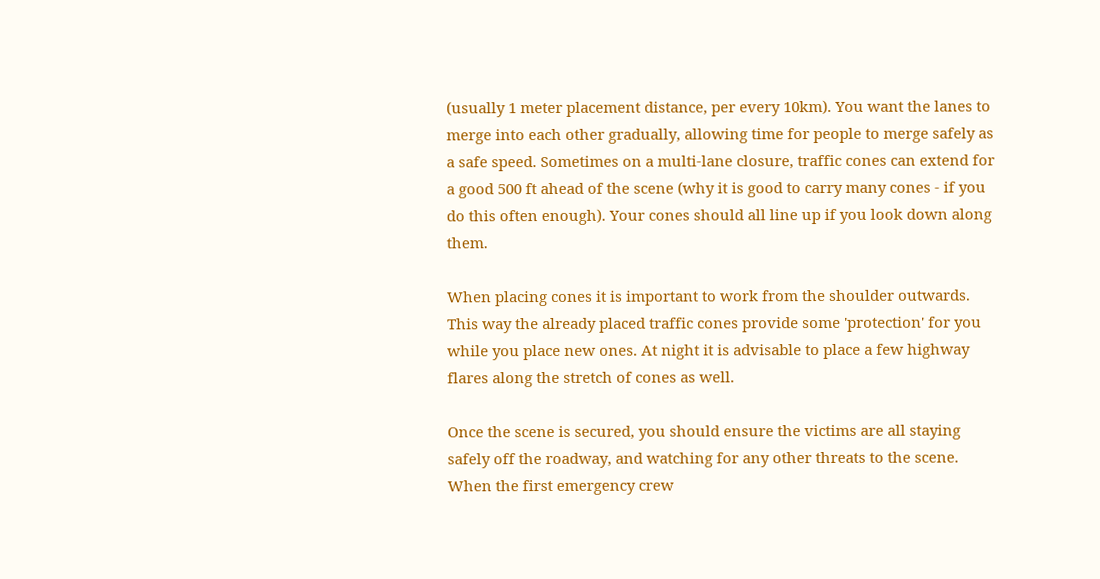(usually 1 meter placement distance, per every 10km). You want the lanes to merge into each other gradually, allowing time for people to merge safely as a safe speed. Sometimes on a multi-lane closure, traffic cones can extend for a good 500 ft ahead of the scene (why it is good to carry many cones - if you do this often enough). Your cones should all line up if you look down along them.

When placing cones it is important to work from the shoulder outwards. This way the already placed traffic cones provide some 'protection' for you while you place new ones. At night it is advisable to place a few highway flares along the stretch of cones as well.

Once the scene is secured, you should ensure the victims are all staying safely off the roadway, and watching for any other threats to the scene. When the first emergency crew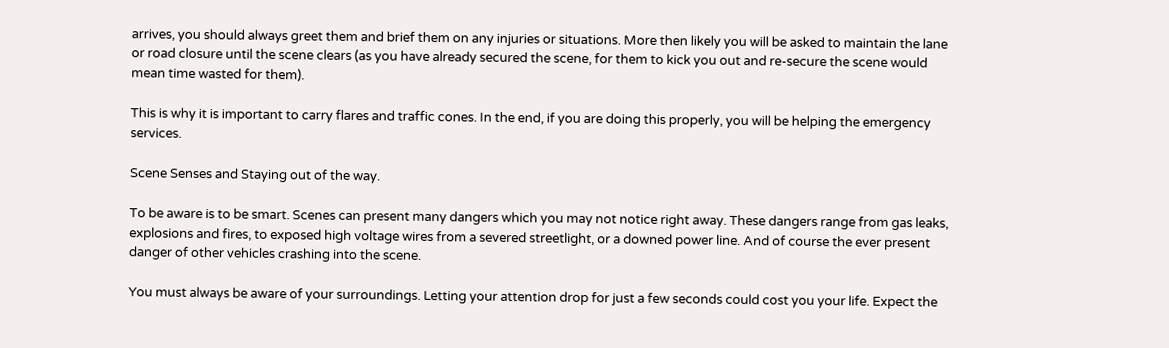arrives, you should always greet them and brief them on any injuries or situations. More then likely you will be asked to maintain the lane or road closure until the scene clears (as you have already secured the scene, for them to kick you out and re-secure the scene would mean time wasted for them).

This is why it is important to carry flares and traffic cones. In the end, if you are doing this properly, you will be helping the emergency services.

Scene Senses and Staying out of the way.

To be aware is to be smart. Scenes can present many dangers which you may not notice right away. These dangers range from gas leaks, explosions and fires, to exposed high voltage wires from a severed streetlight, or a downed power line. And of course the ever present danger of other vehicles crashing into the scene.

You must always be aware of your surroundings. Letting your attention drop for just a few seconds could cost you your life. Expect the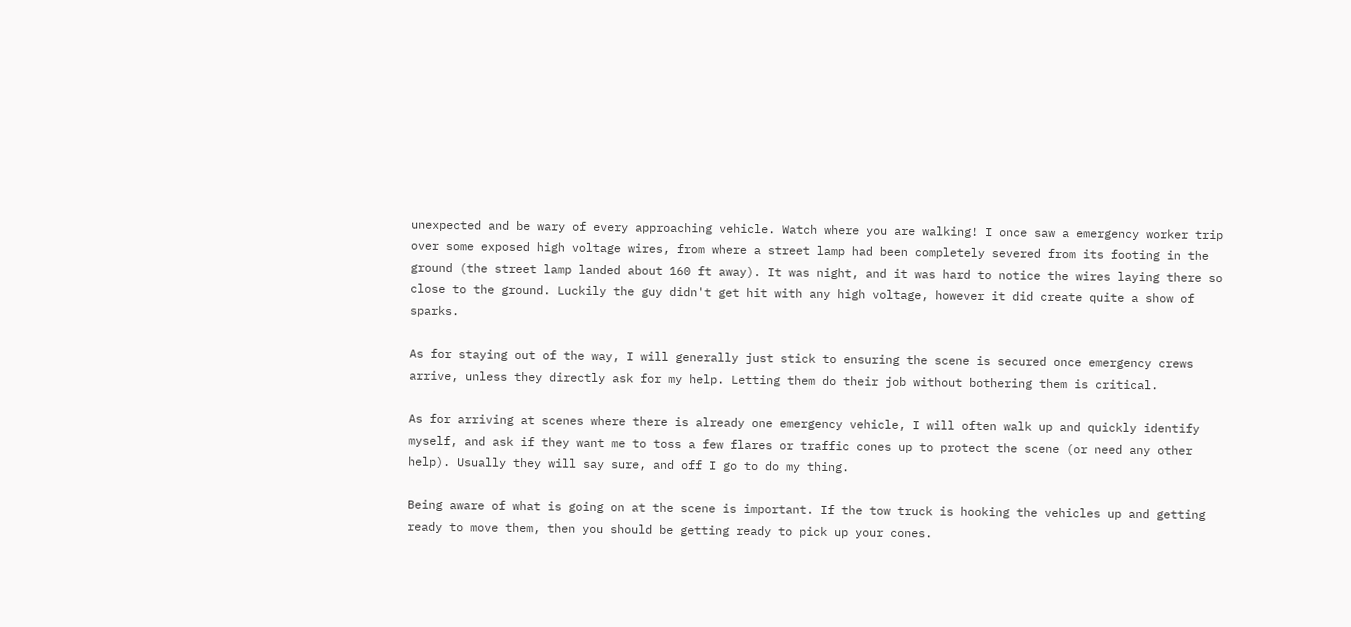unexpected and be wary of every approaching vehicle. Watch where you are walking! I once saw a emergency worker trip over some exposed high voltage wires, from where a street lamp had been completely severed from its footing in the ground (the street lamp landed about 160 ft away). It was night, and it was hard to notice the wires laying there so close to the ground. Luckily the guy didn't get hit with any high voltage, however it did create quite a show of sparks.

As for staying out of the way, I will generally just stick to ensuring the scene is secured once emergency crews arrive, unless they directly ask for my help. Letting them do their job without bothering them is critical.

As for arriving at scenes where there is already one emergency vehicle, I will often walk up and quickly identify myself, and ask if they want me to toss a few flares or traffic cones up to protect the scene (or need any other help). Usually they will say sure, and off I go to do my thing.

Being aware of what is going on at the scene is important. If the tow truck is hooking the vehicles up and getting ready to move them, then you should be getting ready to pick up your cones.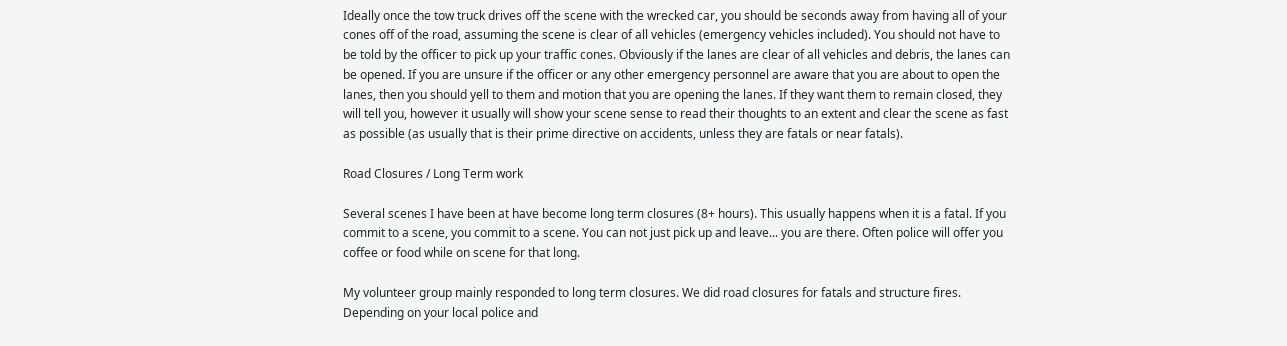Ideally once the tow truck drives off the scene with the wrecked car, you should be seconds away from having all of your cones off of the road, assuming the scene is clear of all vehicles (emergency vehicles included). You should not have to be told by the officer to pick up your traffic cones. Obviously if the lanes are clear of all vehicles and debris, the lanes can be opened. If you are unsure if the officer or any other emergency personnel are aware that you are about to open the lanes, then you should yell to them and motion that you are opening the lanes. If they want them to remain closed, they will tell you, however it usually will show your scene sense to read their thoughts to an extent and clear the scene as fast as possible (as usually that is their prime directive on accidents, unless they are fatals or near fatals).

Road Closures / Long Term work

Several scenes I have been at have become long term closures (8+ hours). This usually happens when it is a fatal. If you commit to a scene, you commit to a scene. You can not just pick up and leave... you are there. Often police will offer you coffee or food while on scene for that long.

My volunteer group mainly responded to long term closures. We did road closures for fatals and structure fires. Depending on your local police and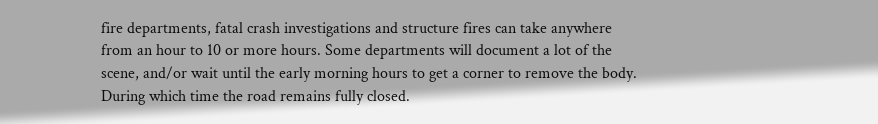fire departments, fatal crash investigations and structure fires can take anywhere from an hour to 10 or more hours. Some departments will document a lot of the scene, and/or wait until the early morning hours to get a corner to remove the body. During which time the road remains fully closed.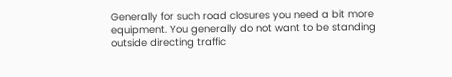Generally for such road closures you need a bit more equipment. You generally do not want to be standing outside directing traffic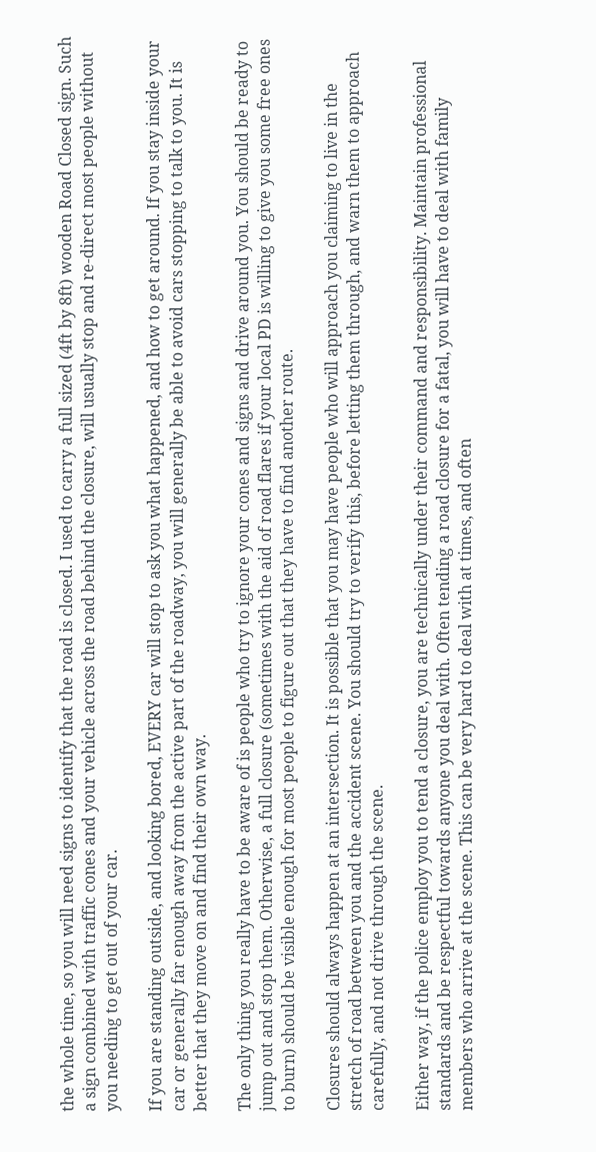the whole time, so you will need signs to identify that the road is closed. I used to carry a full sized (4ft by 8ft) wooden Road Closed sign. Such a sign combined with traffic cones and your vehicle across the road behind the closure, will usually stop and re-direct most people without you needing to get out of your car.

If you are standing outside, and looking bored, EVERY car will stop to ask you what happened, and how to get around. If you stay inside your car or generally far enough away from the active part of the roadway, you will generally be able to avoid cars stopping to talk to you. It is better that they move on and find their own way.

The only thing you really have to be aware of is people who try to ignore your cones and signs and drive around you. You should be ready to jump out and stop them. Otherwise, a full closure (sometimes with the aid of road flares if your local PD is willing to give you some free ones to burn) should be visible enough for most people to figure out that they have to find another route.

Closures should always happen at an intersection. It is possible that you may have people who will approach you claiming to live in the stretch of road between you and the accident scene. You should try to verify this, before letting them through, and warn them to approach carefully, and not drive through the scene.

Either way, if the police employ you to tend a closure, you are technically under their command and responsibility. Maintain professional standards and be respectful towards anyone you deal with. Often tending a road closure for a fatal, you will have to deal with family members who arrive at the scene. This can be very hard to deal with at times, and often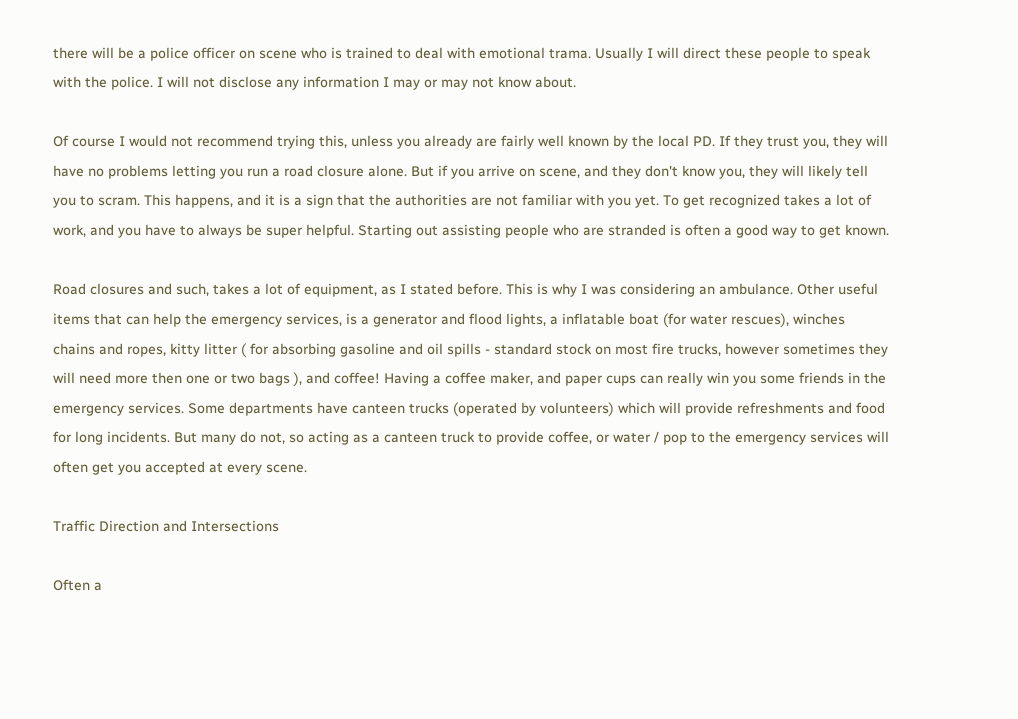there will be a police officer on scene who is trained to deal with emotional trama. Usually I will direct these people to speak with the police. I will not disclose any information I may or may not know about.

Of course I would not recommend trying this, unless you already are fairly well known by the local PD. If they trust you, they will have no problems letting you run a road closure alone. But if you arrive on scene, and they don't know you, they will likely tell you to scram. This happens, and it is a sign that the authorities are not familiar with you yet. To get recognized takes a lot of work, and you have to always be super helpful. Starting out assisting people who are stranded is often a good way to get known.

Road closures and such, takes a lot of equipment, as I stated before. This is why I was considering an ambulance. Other useful items that can help the emergency services, is a generator and flood lights, a inflatable boat (for water rescues), winches chains and ropes, kitty litter ( for absorbing gasoline and oil spills - standard stock on most fire trucks, however sometimes they will need more then one or two bags ), and coffee! Having a coffee maker, and paper cups can really win you some friends in the emergency services. Some departments have canteen trucks (operated by volunteers) which will provide refreshments and food for long incidents. But many do not, so acting as a canteen truck to provide coffee, or water / pop to the emergency services will often get you accepted at every scene.

Traffic Direction and Intersections

Often a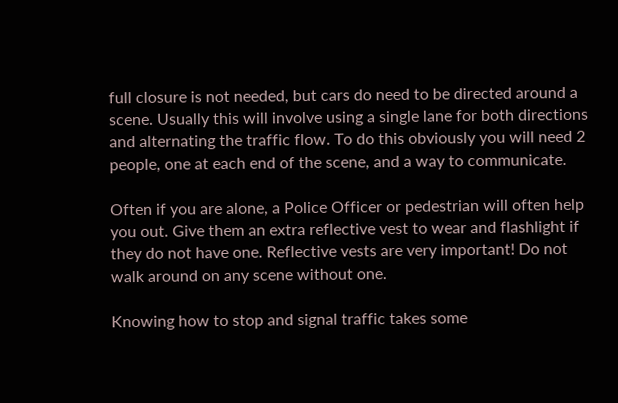full closure is not needed, but cars do need to be directed around a scene. Usually this will involve using a single lane for both directions and alternating the traffic flow. To do this obviously you will need 2 people, one at each end of the scene, and a way to communicate.

Often if you are alone, a Police Officer or pedestrian will often help you out. Give them an extra reflective vest to wear and flashlight if they do not have one. Reflective vests are very important! Do not walk around on any scene without one.

Knowing how to stop and signal traffic takes some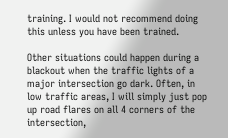training. I would not recommend doing this unless you have been trained.

Other situations could happen during a blackout when the traffic lights of a major intersection go dark. Often, in low traffic areas, I will simply just pop up road flares on all 4 corners of the intersection,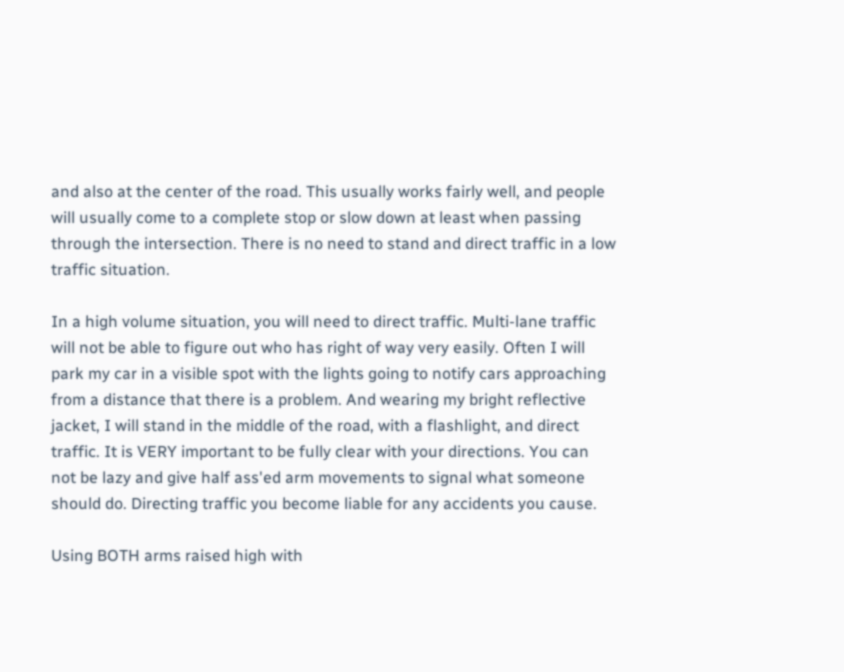and also at the center of the road. This usually works fairly well, and people will usually come to a complete stop or slow down at least when passing through the intersection. There is no need to stand and direct traffic in a low traffic situation.

In a high volume situation, you will need to direct traffic. Multi-lane traffic will not be able to figure out who has right of way very easily. Often I will park my car in a visible spot with the lights going to notify cars approaching from a distance that there is a problem. And wearing my bright reflective jacket, I will stand in the middle of the road, with a flashlight, and direct traffic. It is VERY important to be fully clear with your directions. You can not be lazy and give half ass'ed arm movements to signal what someone should do. Directing traffic you become liable for any accidents you cause.

Using BOTH arms raised high with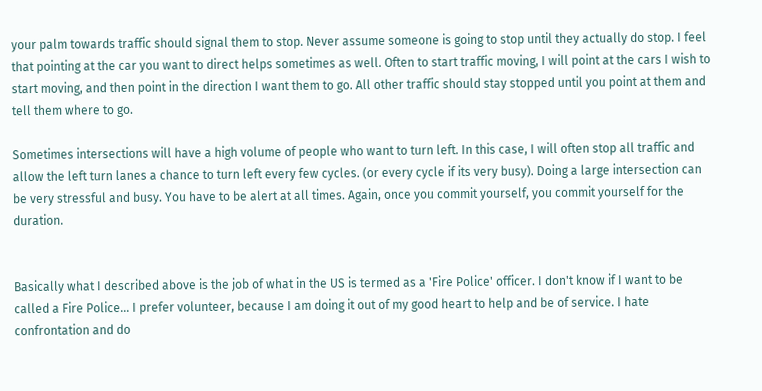your palm towards traffic should signal them to stop. Never assume someone is going to stop until they actually do stop. I feel that pointing at the car you want to direct helps sometimes as well. Often to start traffic moving, I will point at the cars I wish to start moving, and then point in the direction I want them to go. All other traffic should stay stopped until you point at them and tell them where to go.

Sometimes intersections will have a high volume of people who want to turn left. In this case, I will often stop all traffic and allow the left turn lanes a chance to turn left every few cycles. (or every cycle if its very busy). Doing a large intersection can be very stressful and busy. You have to be alert at all times. Again, once you commit yourself, you commit yourself for the duration.


Basically what I described above is the job of what in the US is termed as a 'Fire Police' officer. I don't know if I want to be called a Fire Police... I prefer volunteer, because I am doing it out of my good heart to help and be of service. I hate confrontation and do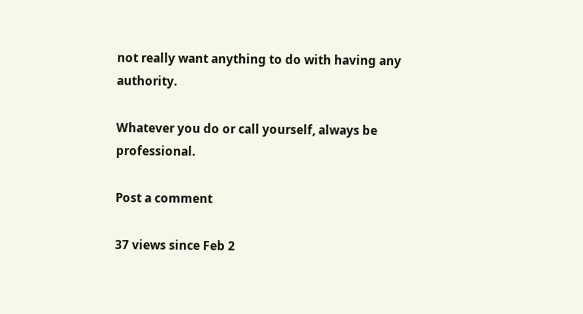not really want anything to do with having any authority.

Whatever you do or call yourself, always be professional.

Post a comment

37 views since Feb 2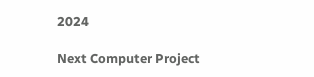2024

Next Computer Project